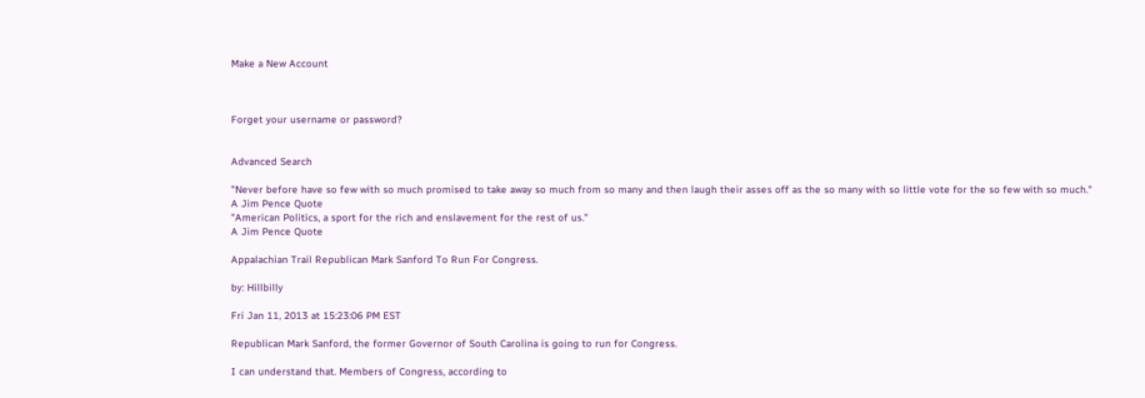Make a New Account



Forget your username or password?


Advanced Search

"Never before have so few with so much promised to take away so much from so many and then laugh their asses off as the so many with so little vote for the so few with so much."
A Jim Pence Quote
"American Politics, a sport for the rich and enslavement for the rest of us."
A Jim Pence Quote

Appalachian Trail Republican Mark Sanford To Run For Congress.

by: Hillbilly

Fri Jan 11, 2013 at 15:23:06 PM EST

Republican Mark Sanford, the former Governor of South Carolina is going to run for Congress.

I can understand that. Members of Congress, according to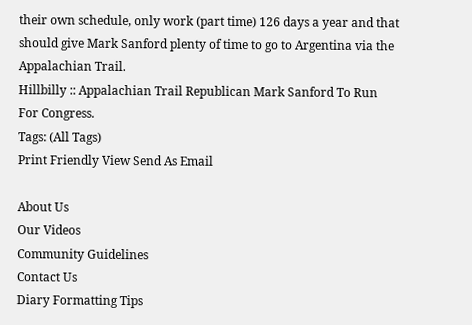their own schedule, only work (part time) 126 days a year and that should give Mark Sanford plenty of time to go to Argentina via the Appalachian Trail.
Hillbilly :: Appalachian Trail Republican Mark Sanford To Run For Congress.
Tags: (All Tags)
Print Friendly View Send As Email

About Us
Our Videos
Community Guidelines
Contact Us
Diary Formatting Tips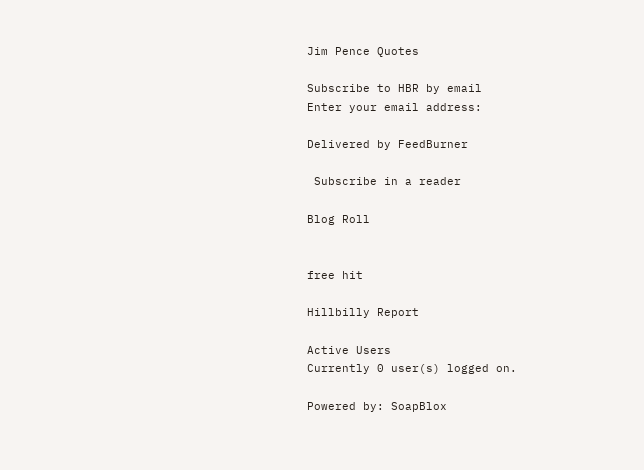Jim Pence Quotes

Subscribe to HBR by email
Enter your email address:

Delivered by FeedBurner

 Subscribe in a reader

Blog Roll


free hit

Hillbilly Report

Active Users
Currently 0 user(s) logged on.

Powered by: SoapBlox